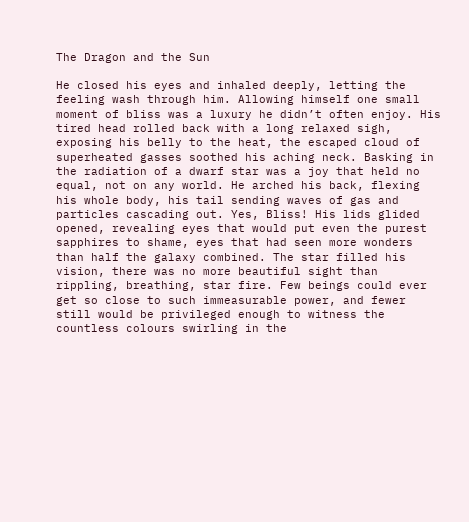The Dragon and the Sun

He closed his eyes and inhaled deeply, letting the feeling wash through him. Allowing himself one small moment of bliss was a luxury he didn’t often enjoy. His tired head rolled back with a long relaxed sigh, exposing his belly to the heat, the escaped cloud of superheated gasses soothed his aching neck. Basking in the radiation of a dwarf star was a joy that held no equal, not on any world. He arched his back, flexing his whole body, his tail sending waves of gas and particles cascading out. Yes, Bliss! His lids glided opened, revealing eyes that would put even the purest sapphires to shame, eyes that had seen more wonders than half the galaxy combined. The star filled his vision, there was no more beautiful sight than rippling, breathing, star fire. Few beings could ever get so close to such immeasurable power, and fewer still would be privileged enough to witness the countless colours swirling in the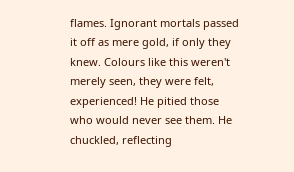flames. Ignorant mortals passed it off as mere gold, if only they knew. Colours like this weren't merely seen, they were felt, experienced! He pitied those who would never see them. He chuckled, reflecting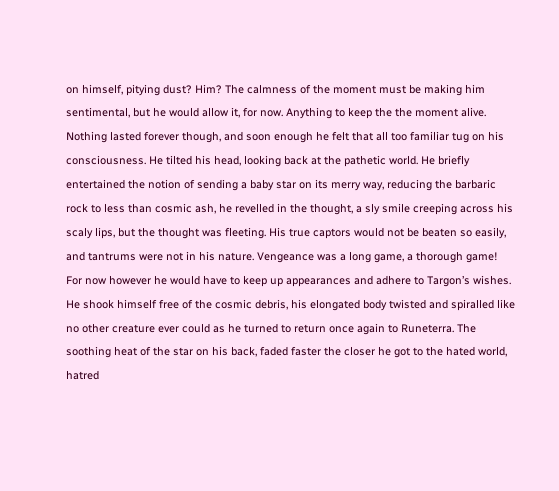on himself, pitying dust? Him? The calmness of the moment must be making him sentimental, but he would allow it, for now. Anything to keep the the moment alive. Nothing lasted forever though, and soon enough he felt that all too familiar tug on his consciousness. He tilted his head, looking back at the pathetic world. He briefly entertained the notion of sending a baby star on its merry way, reducing the barbaric rock to less than cosmic ash, he revelled in the thought, a sly smile creeping across his scaly lips, but the thought was fleeting. His true captors would not be beaten so easily, and tantrums were not in his nature. Vengeance was a long game, a thorough game! For now however he would have to keep up appearances and adhere to Targon’s wishes. He shook himself free of the cosmic debris, his elongated body twisted and spiralled like no other creature ever could as he turned to return once again to Runeterra. The soothing heat of the star on his back, faded faster the closer he got to the hated world, hatred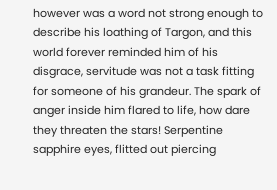however was a word not strong enough to describe his loathing of Targon, and this world forever reminded him of his disgrace, servitude was not a task fitting for someone of his grandeur. The spark of anger inside him flared to life, how dare they threaten the stars! Serpentine sapphire eyes, flitted out piercing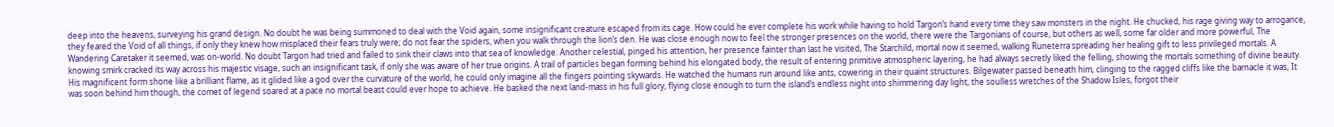deep into the heavens, surveying his grand design. No doubt he was being summoned to deal with the Void again, some insignificant creature escaped from its cage. How could he ever complete his work while having to hold Targon’s hand every time they saw monsters in the night. He chucked, his rage giving way to arrogance, they feared the Void of all things, if only they knew how misplaced their fears truly were; do not fear the spiders, when you walk through the lion’s den. He was close enough now to feel the stronger presences on the world, there were the Targonians of course, but others as well, some far older and more powerful, The Wandering Caretaker it seemed, was on-world. No doubt Targon had tried and failed to sink their claws into that sea of knowledge. Another celestial, pinged his attention, her presence fainter than last he visited, The Starchild, mortal now it seemed, walking Runeterra spreading her healing gift to less privileged mortals. A knowing smirk cracked its way across his majestic visage, such an insignificant task, if only she was aware of her true origins. A trail of particles began forming behind his elongated body, the result of entering primitive atmospheric layering, he had always secretly liked the felling, showing the mortals something of divine beauty. His magnificent form shone like a brilliant flame, as it glided like a god over the curvature of the world, he could only imagine all the fingers pointing skywards. He watched the humans run around like ants, cowering in their quaint structures. Bilgewater passed beneath him, clinging to the ragged cliffs like the barnacle it was, It was soon behind him though, the comet of legend soared at a pace no mortal beast could ever hope to achieve. He basked the next land-mass in his full glory, flying close enough to turn the island’s endless night into shimmering day light, the soulless wretches of the Shadow Isles, forgot their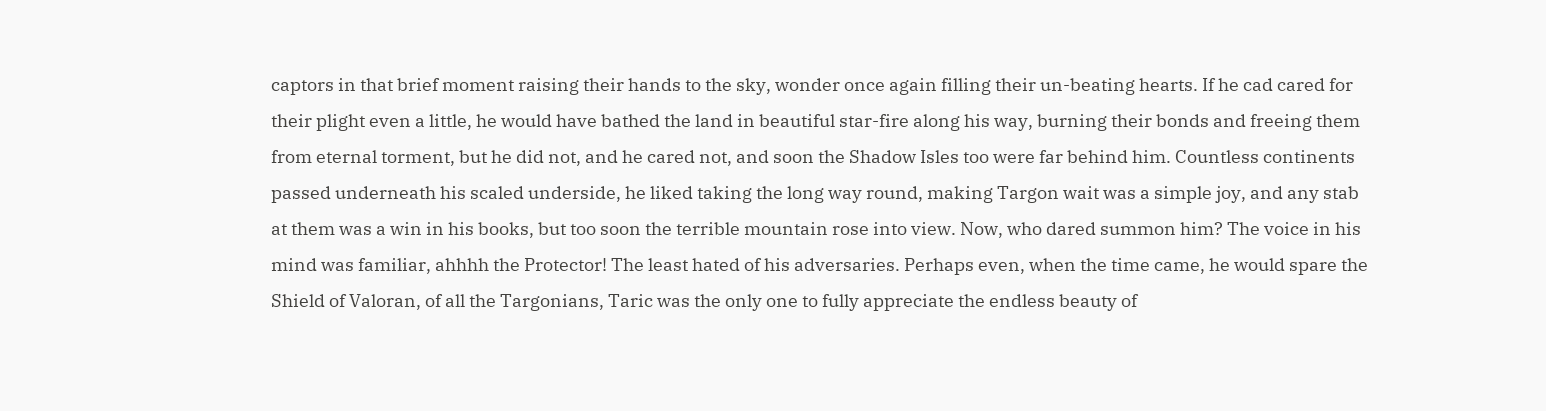captors in that brief moment raising their hands to the sky, wonder once again filling their un-beating hearts. If he cad cared for their plight even a little, he would have bathed the land in beautiful star-fire along his way, burning their bonds and freeing them from eternal torment, but he did not, and he cared not, and soon the Shadow Isles too were far behind him. Countless continents passed underneath his scaled underside, he liked taking the long way round, making Targon wait was a simple joy, and any stab at them was a win in his books, but too soon the terrible mountain rose into view. Now, who dared summon him? The voice in his mind was familiar, ahhhh the Protector! The least hated of his adversaries. Perhaps even, when the time came, he would spare the Shield of Valoran, of all the Targonians, Taric was the only one to fully appreciate the endless beauty of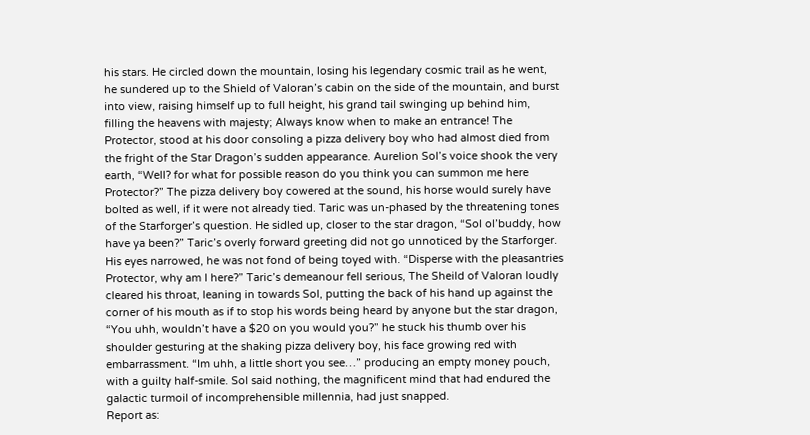his stars. He circled down the mountain, losing his legendary cosmic trail as he went, he sundered up to the Shield of Valoran’s cabin on the side of the mountain, and burst into view, raising himself up to full height, his grand tail swinging up behind him, filling the heavens with majesty; Always know when to make an entrance! The Protector, stood at his door consoling a pizza delivery boy who had almost died from the fright of the Star Dragon’s sudden appearance. Aurelion Sol’s voice shook the very earth, “Well? for what for possible reason do you think you can summon me here Protector?” The pizza delivery boy cowered at the sound, his horse would surely have bolted as well, if it were not already tied. Taric was un-phased by the threatening tones of the Starforger’s question. He sidled up, closer to the star dragon, “Sol ol’buddy, how have ya been?” Taric’s overly forward greeting did not go unnoticed by the Starforger. His eyes narrowed, he was not fond of being toyed with. “Disperse with the pleasantries Protector, why am I here?” Taric’s demeanour fell serious, The Sheild of Valoran loudly cleared his throat, leaning in towards Sol, putting the back of his hand up against the corner of his mouth as if to stop his words being heard by anyone but the star dragon, “You uhh, wouldn’t have a $20 on you would you?” he stuck his thumb over his shoulder gesturing at the shaking pizza delivery boy, his face growing red with embarrassment. “Im uhh, a little short you see…” producing an empty money pouch, with a guilty half-smile. Sol said nothing, the magnificent mind that had endured the galactic turmoil of incomprehensible millennia, had just snapped.
Report as: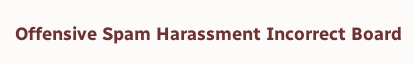Offensive Spam Harassment Incorrect Board